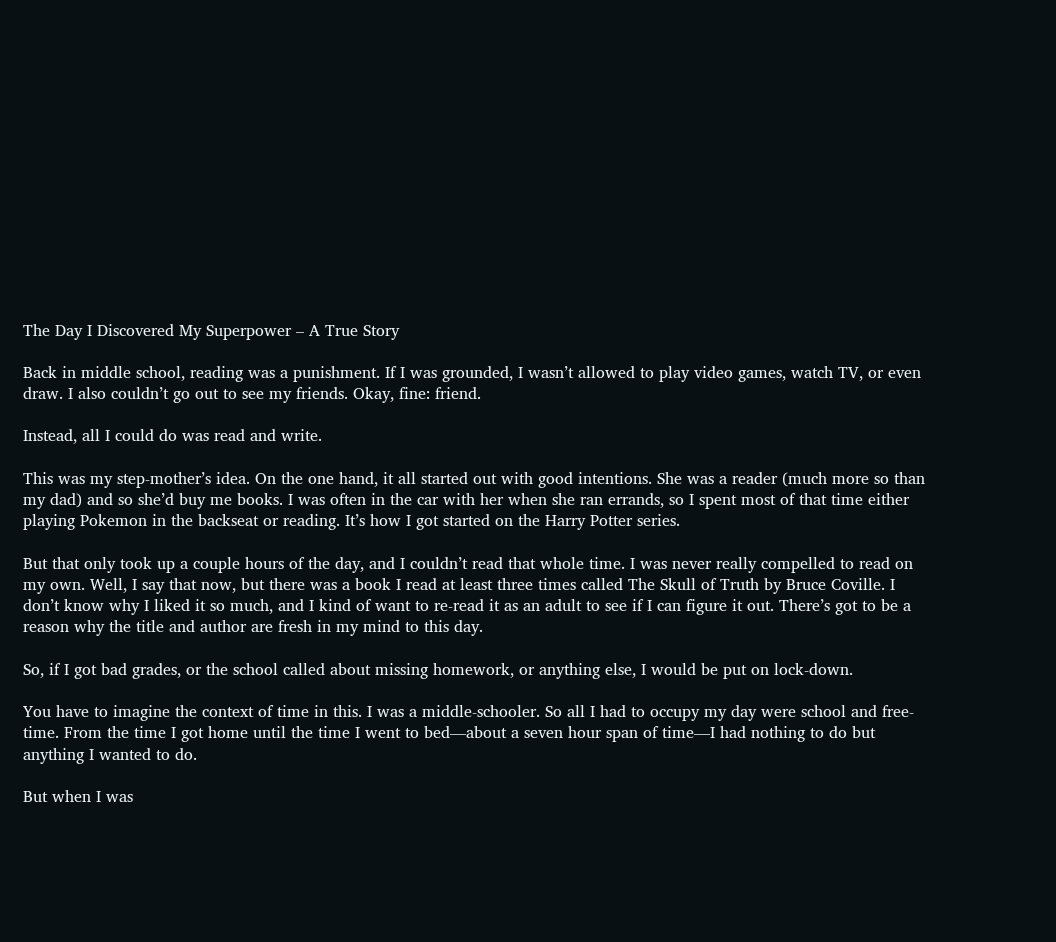The Day I Discovered My Superpower – A True Story

Back in middle school, reading was a punishment. If I was grounded, I wasn’t allowed to play video games, watch TV, or even draw. I also couldn’t go out to see my friends. Okay, fine: friend.

Instead, all I could do was read and write.

This was my step-mother’s idea. On the one hand, it all started out with good intentions. She was a reader (much more so than my dad) and so she’d buy me books. I was often in the car with her when she ran errands, so I spent most of that time either playing Pokemon in the backseat or reading. It’s how I got started on the Harry Potter series.

But that only took up a couple hours of the day, and I couldn’t read that whole time. I was never really compelled to read on my own. Well, I say that now, but there was a book I read at least three times called The Skull of Truth by Bruce Coville. I don’t know why I liked it so much, and I kind of want to re-read it as an adult to see if I can figure it out. There’s got to be a reason why the title and author are fresh in my mind to this day.

So, if I got bad grades, or the school called about missing homework, or anything else, I would be put on lock-down.

You have to imagine the context of time in this. I was a middle-schooler. So all I had to occupy my day were school and free-time. From the time I got home until the time I went to bed—about a seven hour span of time—I had nothing to do but anything I wanted to do.

But when I was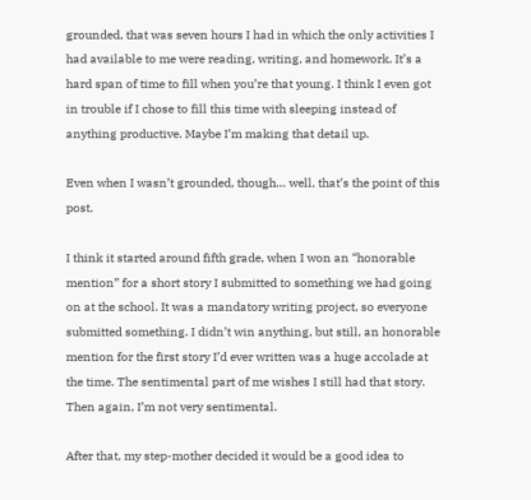grounded, that was seven hours I had in which the only activities I had available to me were reading, writing, and homework. It’s a hard span of time to fill when you’re that young. I think I even got in trouble if I chose to fill this time with sleeping instead of anything productive. Maybe I’m making that detail up.

Even when I wasn’t grounded, though… well, that’s the point of this post.

I think it started around fifth grade, when I won an “honorable mention” for a short story I submitted to something we had going on at the school. It was a mandatory writing project, so everyone submitted something. I didn’t win anything, but still, an honorable mention for the first story I’d ever written was a huge accolade at the time. The sentimental part of me wishes I still had that story. Then again, I’m not very sentimental.

After that, my step-mother decided it would be a good idea to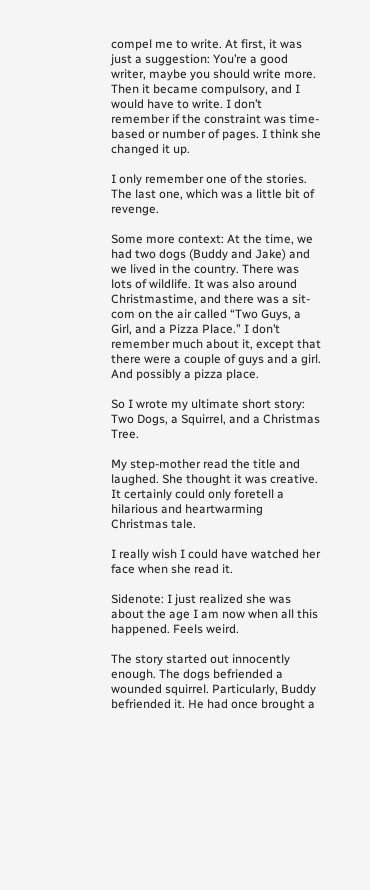compel me to write. At first, it was just a suggestion: You’re a good writer, maybe you should write more. Then it became compulsory, and I would have to write. I don’t remember if the constraint was time-based or number of pages. I think she changed it up.

I only remember one of the stories. The last one, which was a little bit of revenge.

Some more context: At the time, we had two dogs (Buddy and Jake) and we lived in the country. There was lots of wildlife. It was also around Christmastime, and there was a sit-com on the air called “Two Guys, a Girl, and a Pizza Place.” I don’t remember much about it, except that there were a couple of guys and a girl. And possibly a pizza place.

So I wrote my ultimate short story: Two Dogs, a Squirrel, and a Christmas Tree.

My step-mother read the title and laughed. She thought it was creative. It certainly could only foretell a hilarious and heartwarming Christmas tale.

I really wish I could have watched her face when she read it.

Sidenote: I just realized she was about the age I am now when all this happened. Feels weird.

The story started out innocently enough. The dogs befriended a wounded squirrel. Particularly, Buddy befriended it. He had once brought a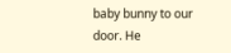baby bunny to our door. He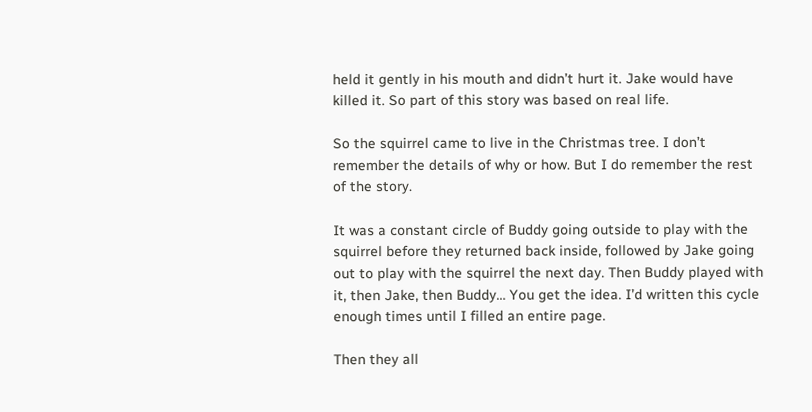held it gently in his mouth and didn’t hurt it. Jake would have killed it. So part of this story was based on real life.

So the squirrel came to live in the Christmas tree. I don’t remember the details of why or how. But I do remember the rest of the story.

It was a constant circle of Buddy going outside to play with the squirrel before they returned back inside, followed by Jake going out to play with the squirrel the next day. Then Buddy played with it, then Jake, then Buddy… You get the idea. I’d written this cycle enough times until I filled an entire page.

Then they all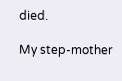died.

My step-mother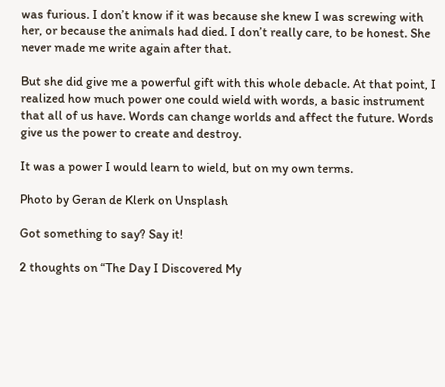was furious. I don’t know if it was because she knew I was screwing with her, or because the animals had died. I don’t really care, to be honest. She never made me write again after that.

But she did give me a powerful gift with this whole debacle. At that point, I realized how much power one could wield with words, a basic instrument that all of us have. Words can change worlds and affect the future. Words give us the power to create and destroy.

It was a power I would learn to wield, but on my own terms.

Photo by Geran de Klerk on Unsplash

Got something to say? Say it!

2 thoughts on “The Day I Discovered My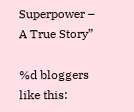Superpower – A True Story”

%d bloggers like this: